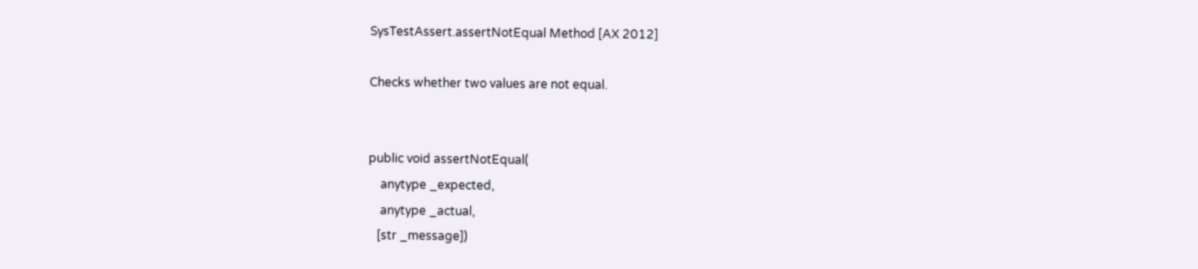SysTestAssert.assertNotEqual Method [AX 2012]

Checks whether two values are not equal.


public void assertNotEqual(
    anytype _expected,
    anytype _actual,
   [str _message])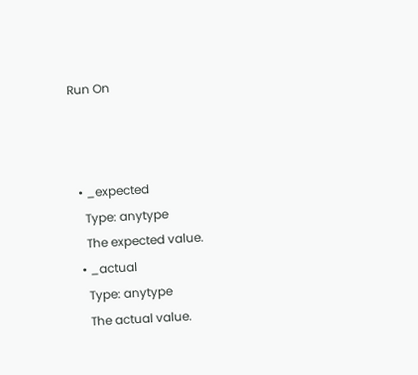Run On



  • _expected
    Type: anytype
    The expected value.
  • _actual
    Type: anytype
    The actual value.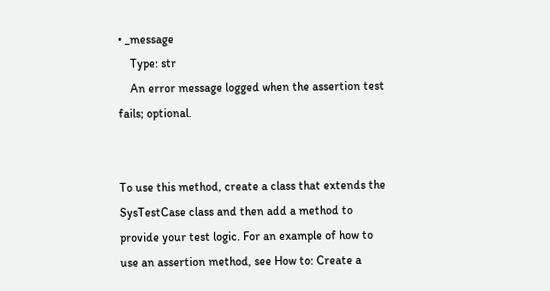• _message
    Type: str
    An error message logged when the assertion test fails; optional.


To use this method, create a class that extends the SysTestCase class and then add a method to provide your test logic. For an example of how to use an assertion method, see How to: Create a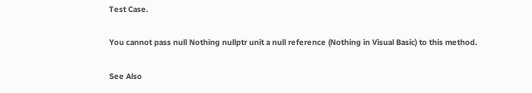Test Case.

You cannot pass null Nothing nullptr unit a null reference (Nothing in Visual Basic) to this method.

See Also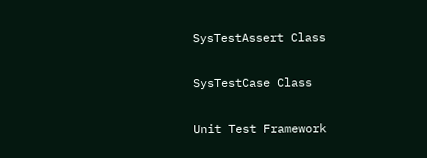SysTestAssert Class

SysTestCase Class

Unit Test Framework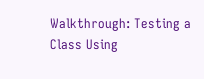Walkthrough: Testing a Class Using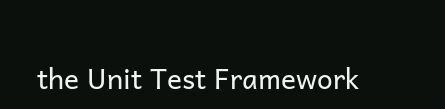the Unit Test Framework